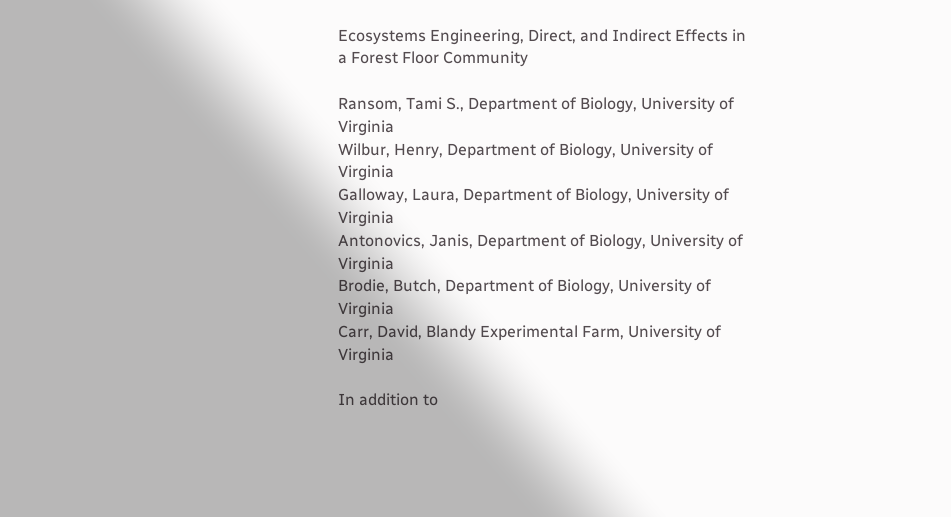Ecosystems Engineering, Direct, and Indirect Effects in a Forest Floor Community

Ransom, Tami S., Department of Biology, University of Virginia
Wilbur, Henry, Department of Biology, University of Virginia
Galloway, Laura, Department of Biology, University of Virginia
Antonovics, Janis, Department of Biology, University of Virginia
Brodie, Butch, Department of Biology, University of Virginia
Carr, David, Blandy Experimental Farm, University of Virginia

In addition to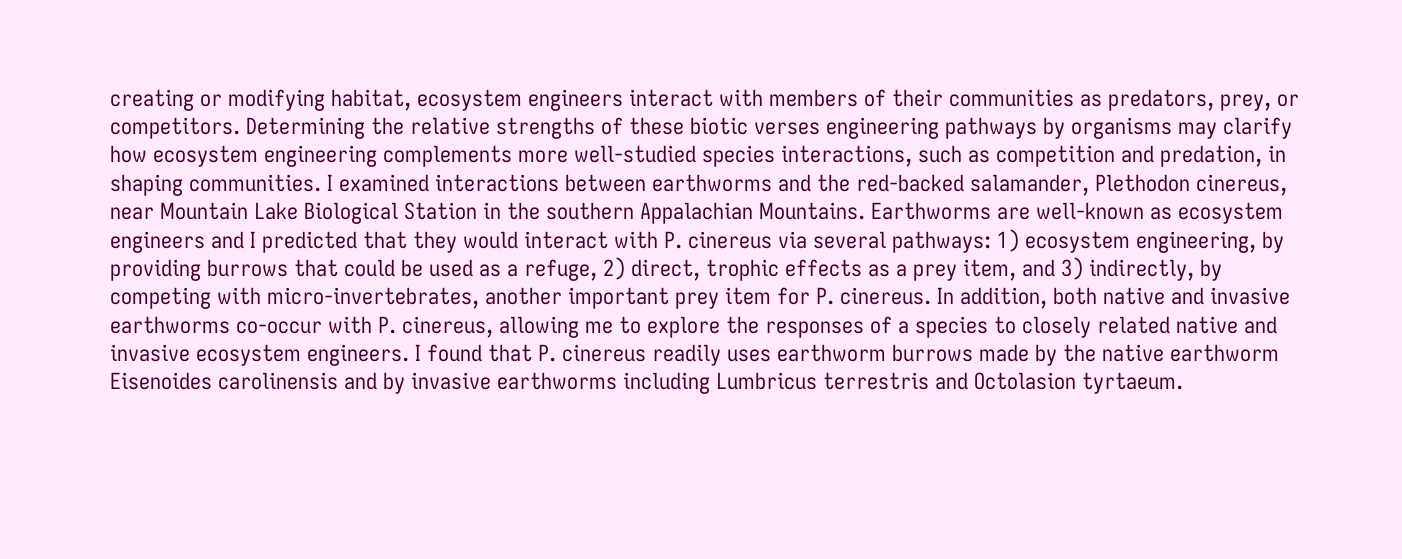creating or modifying habitat, ecosystem engineers interact with members of their communities as predators, prey, or competitors. Determining the relative strengths of these biotic verses engineering pathways by organisms may clarify how ecosystem engineering complements more well-studied species interactions, such as competition and predation, in shaping communities. I examined interactions between earthworms and the red-backed salamander, Plethodon cinereus, near Mountain Lake Biological Station in the southern Appalachian Mountains. Earthworms are well-known as ecosystem engineers and I predicted that they would interact with P. cinereus via several pathways: 1) ecosystem engineering, by providing burrows that could be used as a refuge, 2) direct, trophic effects as a prey item, and 3) indirectly, by competing with micro-invertebrates, another important prey item for P. cinereus. In addition, both native and invasive earthworms co-occur with P. cinereus, allowing me to explore the responses of a species to closely related native and invasive ecosystem engineers. I found that P. cinereus readily uses earthworm burrows made by the native earthworm Eisenoides carolinensis and by invasive earthworms including Lumbricus terrestris and Octolasion tyrtaeum.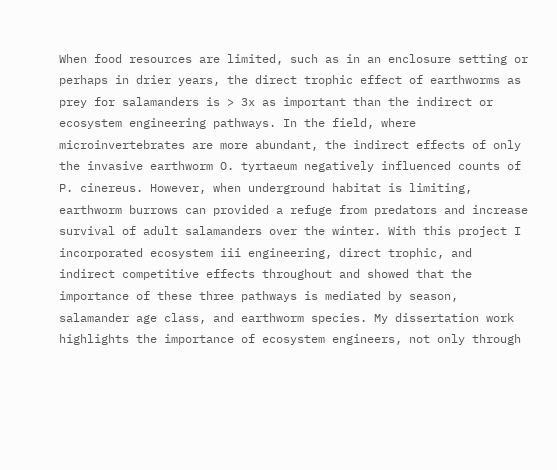When food resources are limited, such as in an enclosure setting or perhaps in drier years, the direct trophic effect of earthworms as prey for salamanders is > 3x as important than the indirect or ecosystem engineering pathways. In the field, where microinvertebrates are more abundant, the indirect effects of only the invasive earthworm O. tyrtaeum negatively influenced counts of P. cinereus. However, when underground habitat is limiting, earthworm burrows can provided a refuge from predators and increase survival of adult salamanders over the winter. With this project I incorporated ecosystem iii engineering, direct trophic, and indirect competitive effects throughout and showed that the importance of these three pathways is mediated by season, salamander age class, and earthworm species. My dissertation work highlights the importance of ecosystem engineers, not only through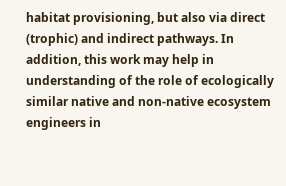habitat provisioning, but also via direct (trophic) and indirect pathways. In addition, this work may help in understanding of the role of ecologically similar native and non-native ecosystem engineers in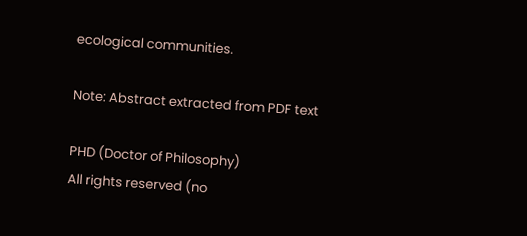ecological communities.

Note: Abstract extracted from PDF text

PHD (Doctor of Philosophy)
All rights reserved (no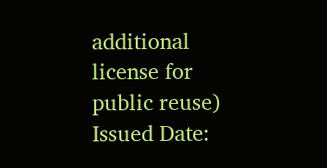additional license for public reuse)
Issued Date: